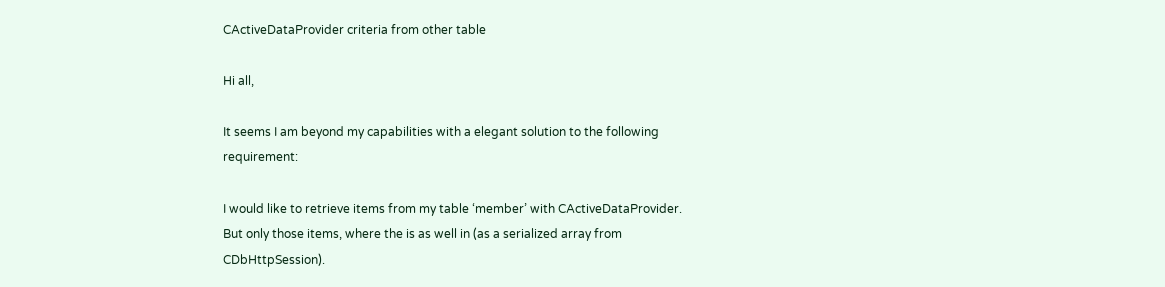CActiveDataProvider criteria from other table

Hi all,

It seems I am beyond my capabilities with a elegant solution to the following requirement:

I would like to retrieve items from my table ‘member’ with CActiveDataProvider. But only those items, where the is as well in (as a serialized array from CDbHttpSession).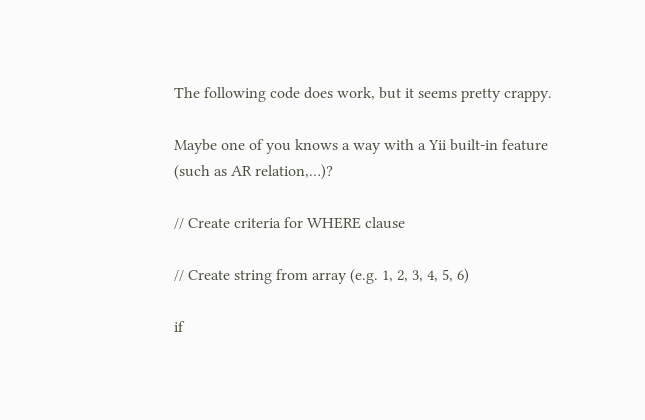The following code does work, but it seems pretty crappy.

Maybe one of you knows a way with a Yii built-in feature (such as AR relation,…)?

// Create criteria for WHERE clause

// Create string from array (e.g. 1, 2, 3, 4, 5, 6)

if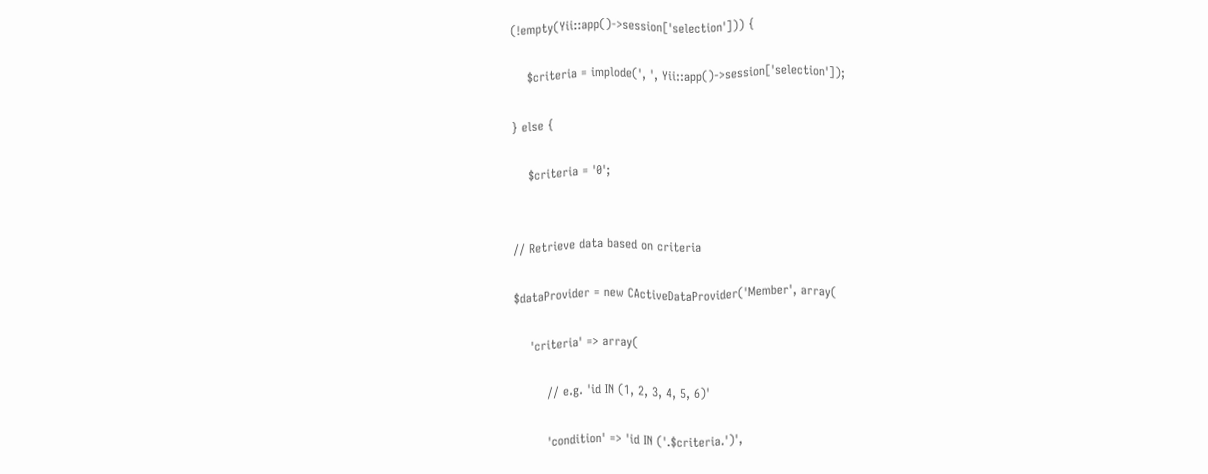(!empty(Yii::app()->session['selection'])) {

    $criteria = implode(', ', Yii::app()->session['selection']);

} else {

    $criteria = '0';


// Retrieve data based on criteria

$dataProvider = new CActiveDataProvider('Member', array(

    'criteria' => array(

        // e.g. 'id IN (1, 2, 3, 4, 5, 6)'

        'condition' => 'id IN ('.$criteria.')',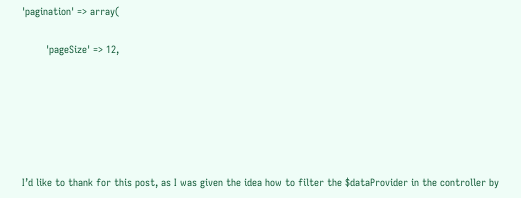'pagination' => array(

        'pageSize' => 12,






I’d like to thank for this post, as I was given the idea how to filter the $dataProvider in the controller by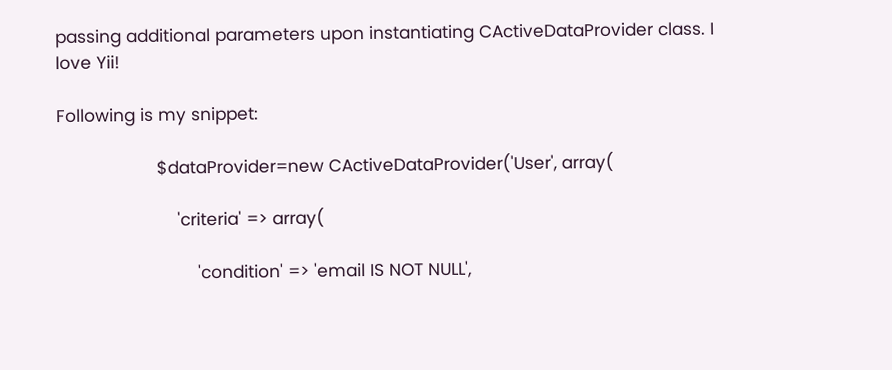passing additional parameters upon instantiating CActiveDataProvider class. I love Yii!

Following is my snippet:

                    $dataProvider=new CActiveDataProvider('User', array(

                        'criteria' => array(

                            'condition' => 'email IS NOT NULL',